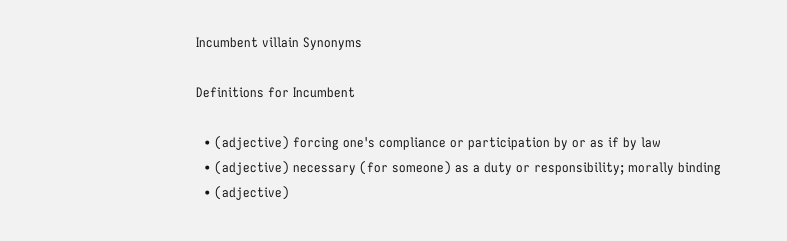Incumbent villain Synonyms

Definitions for Incumbent

  • (adjective) forcing one's compliance or participation by or as if by law
  • (adjective) necessary (for someone) as a duty or responsibility; morally binding
  • (adjective)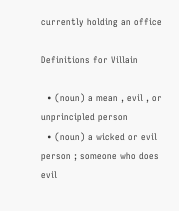currently holding an office

Definitions for Villain

  • (noun) a mean , evil , or unprincipled person
  • (noun) a wicked or evil person ; someone who does evil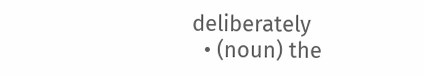deliberately
  • (noun) the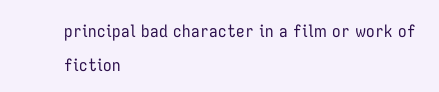principal bad character in a film or work of fiction